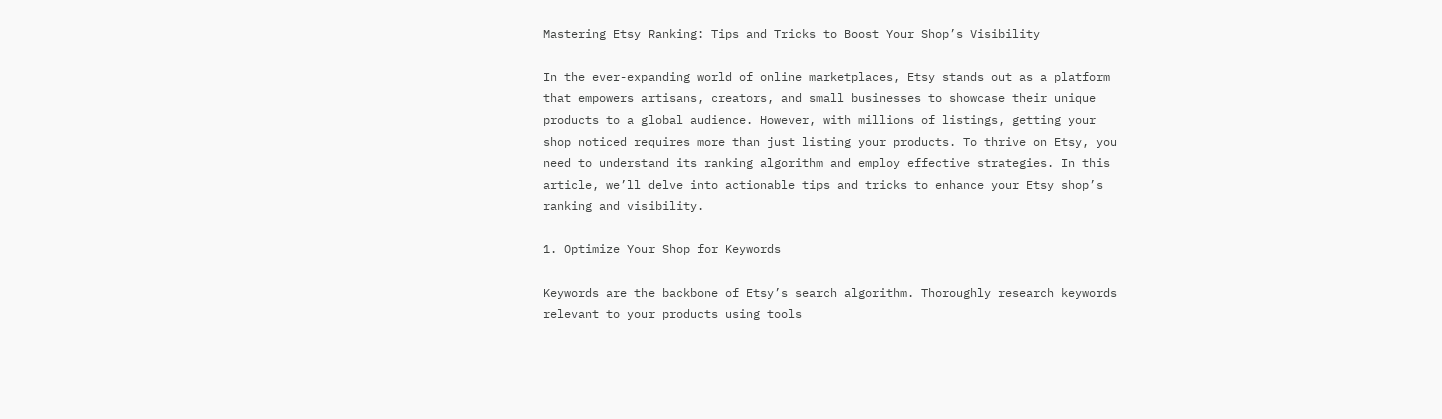Mastering Etsy Ranking: Tips and Tricks to Boost Your Shop’s Visibility

In the ever-expanding world of online marketplaces, Etsy stands out as a platform that empowers artisans, creators, and small businesses to showcase their unique products to a global audience. However, with millions of listings, getting your shop noticed requires more than just listing your products. To thrive on Etsy, you need to understand its ranking algorithm and employ effective strategies. In this article, we’ll delve into actionable tips and tricks to enhance your Etsy shop’s ranking and visibility.

1. Optimize Your Shop for Keywords

Keywords are the backbone of Etsy’s search algorithm. Thoroughly research keywords relevant to your products using tools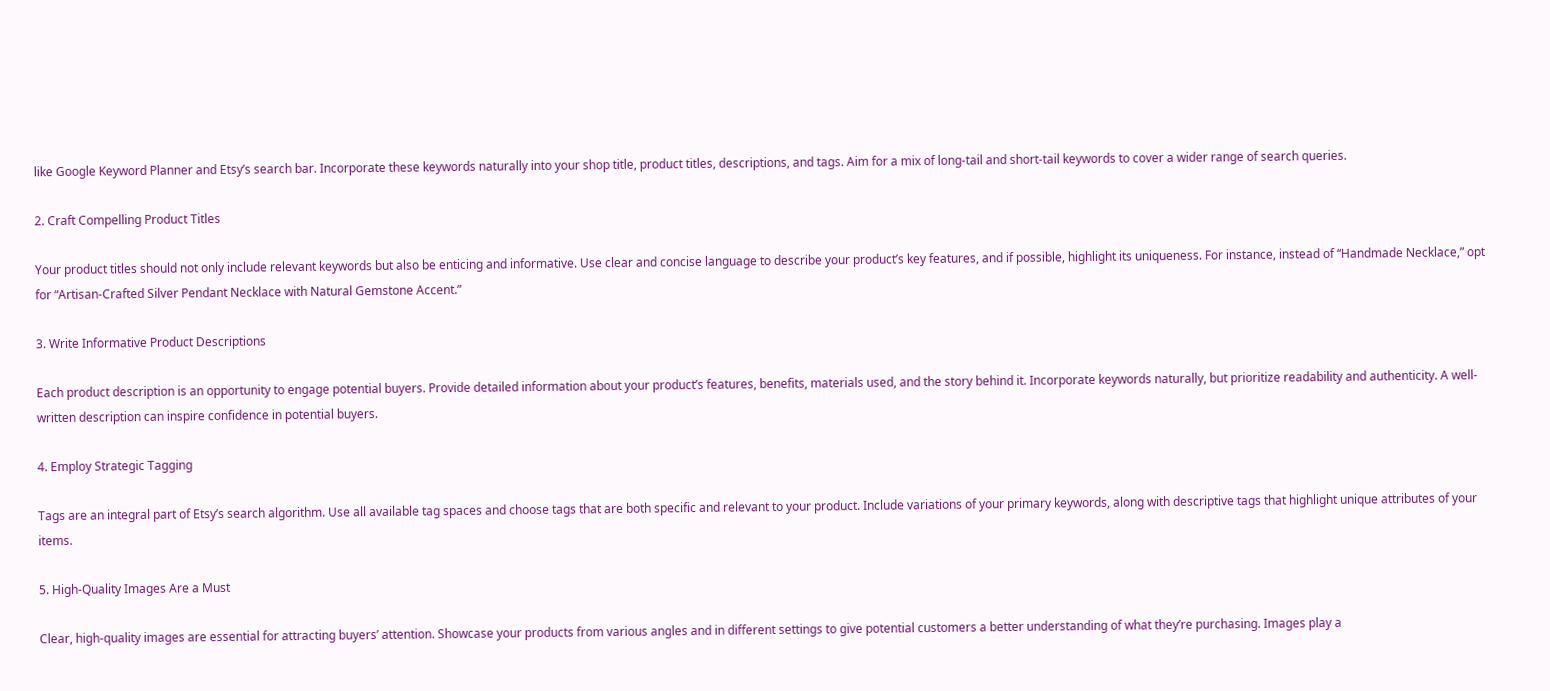like Google Keyword Planner and Etsy’s search bar. Incorporate these keywords naturally into your shop title, product titles, descriptions, and tags. Aim for a mix of long-tail and short-tail keywords to cover a wider range of search queries.

2. Craft Compelling Product Titles

Your product titles should not only include relevant keywords but also be enticing and informative. Use clear and concise language to describe your product’s key features, and if possible, highlight its uniqueness. For instance, instead of “Handmade Necklace,” opt for “Artisan-Crafted Silver Pendant Necklace with Natural Gemstone Accent.”

3. Write Informative Product Descriptions

Each product description is an opportunity to engage potential buyers. Provide detailed information about your product’s features, benefits, materials used, and the story behind it. Incorporate keywords naturally, but prioritize readability and authenticity. A well-written description can inspire confidence in potential buyers.

4. Employ Strategic Tagging

Tags are an integral part of Etsy’s search algorithm. Use all available tag spaces and choose tags that are both specific and relevant to your product. Include variations of your primary keywords, along with descriptive tags that highlight unique attributes of your items.

5. High-Quality Images Are a Must

Clear, high-quality images are essential for attracting buyers’ attention. Showcase your products from various angles and in different settings to give potential customers a better understanding of what they’re purchasing. Images play a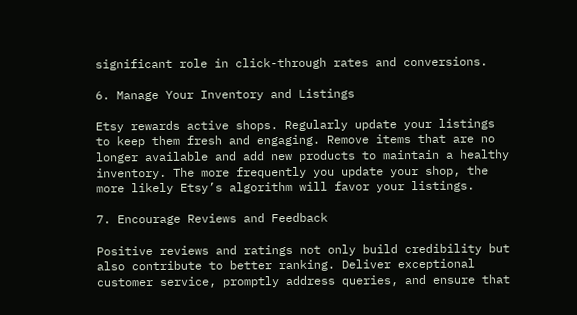significant role in click-through rates and conversions.

6. Manage Your Inventory and Listings

Etsy rewards active shops. Regularly update your listings to keep them fresh and engaging. Remove items that are no longer available and add new products to maintain a healthy inventory. The more frequently you update your shop, the more likely Etsy’s algorithm will favor your listings.

7. Encourage Reviews and Feedback

Positive reviews and ratings not only build credibility but also contribute to better ranking. Deliver exceptional customer service, promptly address queries, and ensure that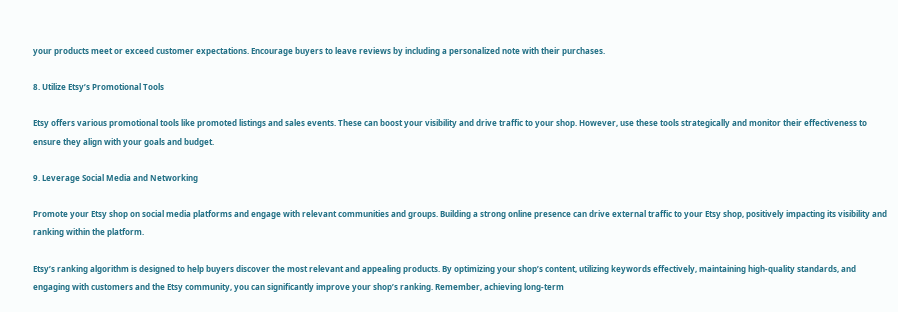your products meet or exceed customer expectations. Encourage buyers to leave reviews by including a personalized note with their purchases.

8. Utilize Etsy’s Promotional Tools

Etsy offers various promotional tools like promoted listings and sales events. These can boost your visibility and drive traffic to your shop. However, use these tools strategically and monitor their effectiveness to ensure they align with your goals and budget.

9. Leverage Social Media and Networking

Promote your Etsy shop on social media platforms and engage with relevant communities and groups. Building a strong online presence can drive external traffic to your Etsy shop, positively impacting its visibility and ranking within the platform.

Etsy’s ranking algorithm is designed to help buyers discover the most relevant and appealing products. By optimizing your shop’s content, utilizing keywords effectively, maintaining high-quality standards, and engaging with customers and the Etsy community, you can significantly improve your shop’s ranking. Remember, achieving long-term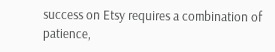success on Etsy requires a combination of patience,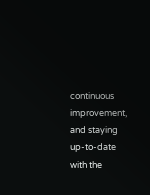continuous improvement, and staying up-to-date with the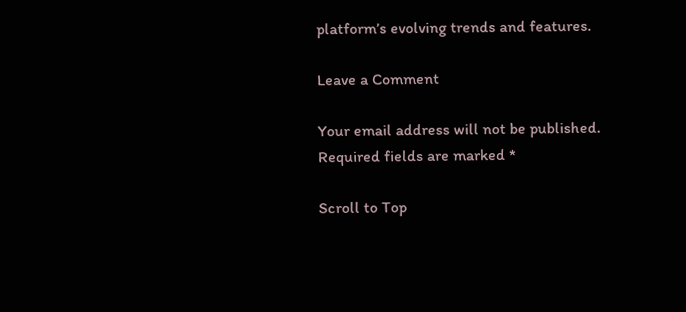platform’s evolving trends and features.

Leave a Comment

Your email address will not be published. Required fields are marked *

Scroll to Top